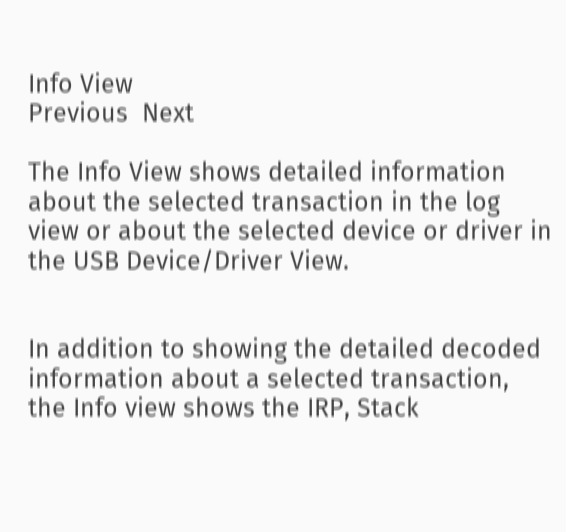Info View
Previous  Next

The Info View shows detailed information about the selected transaction in the log view or about the selected device or driver in the USB Device/Driver View.


In addition to showing the detailed decoded information about a selected transaction, the Info view shows the IRP, Stack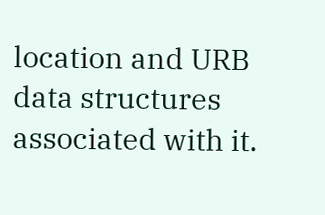location and URB data structures associated with it.